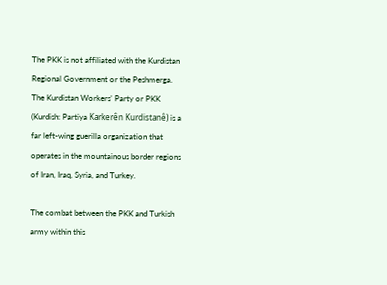The PKK is not affiliated with the Kurdistan Regional Government or the Peshmerga. The Kurdistan Workers’ Party or PKK (Kurdish: Partiya Karkerên Kurdistanê) is a far left-wing guerilla organization that operates in the mountainous border regions of Iran, Iraq, Syria, and Turkey.

The combat between the PKK and Turkish army within this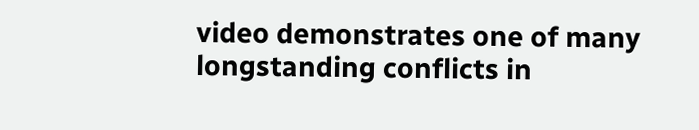video demonstrates one of many longstanding conflicts in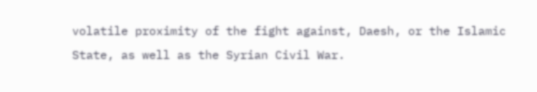volatile proximity of the fight against, Daesh, or the Islamic State, as well as the Syrian Civil War.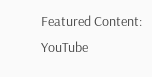Featured Content: YouTube